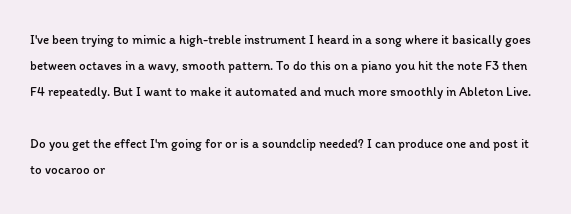I've been trying to mimic a high-treble instrument I heard in a song where it basically goes between octaves in a wavy, smooth pattern. To do this on a piano you hit the note F3 then F4 repeatedly. But I want to make it automated and much more smoothly in Ableton Live.

Do you get the effect I'm going for or is a soundclip needed? I can produce one and post it to vocaroo or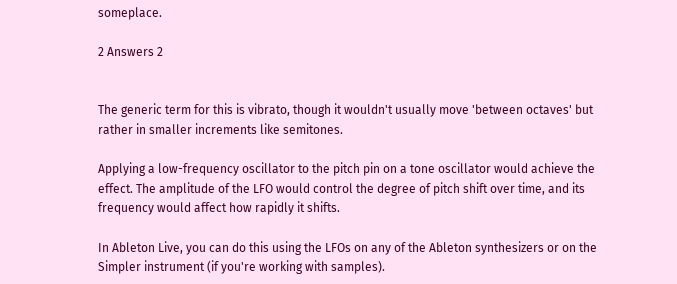someplace.

2 Answers 2


The generic term for this is vibrato, though it wouldn't usually move 'between octaves' but rather in smaller increments like semitones.

Applying a low-frequency oscillator to the pitch pin on a tone oscillator would achieve the effect. The amplitude of the LFO would control the degree of pitch shift over time, and its frequency would affect how rapidly it shifts.

In Ableton Live, you can do this using the LFOs on any of the Ableton synthesizers or on the Simpler instrument (if you're working with samples).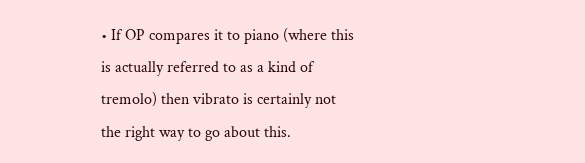• If OP compares it to piano (where this is actually referred to as a kind of tremolo) then vibrato is certainly not the right way to go about this.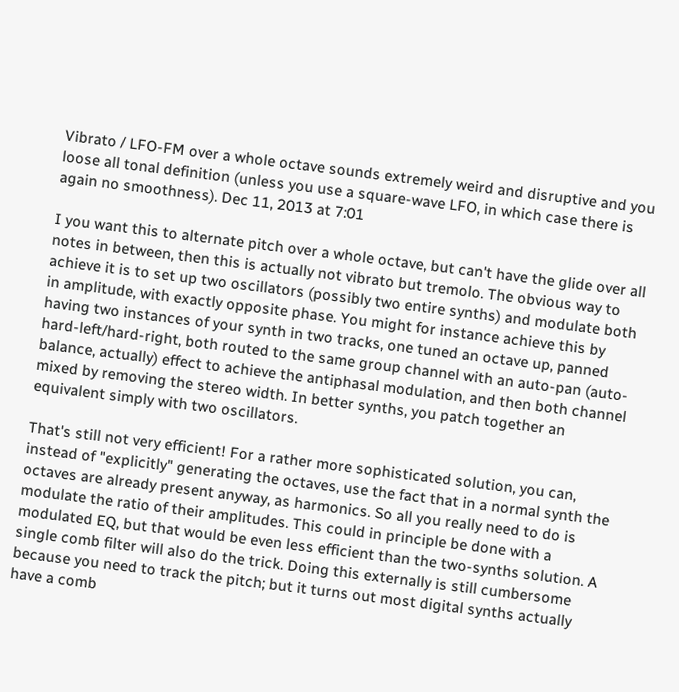Vibrato / LFO-FM over a whole octave sounds extremely weird and disruptive and you loose all tonal definition (unless you use a square-wave LFO, in which case there is again no smoothness). Dec 11, 2013 at 7:01

I you want this to alternate pitch over a whole octave, but can't have the glide over all notes in between, then this is actually not vibrato but tremolo. The obvious way to achieve it is to set up two oscillators (possibly two entire synths) and modulate both in amplitude, with exactly opposite phase. You might for instance achieve this by having two instances of your synth in two tracks, one tuned an octave up, panned hard-left/hard-right, both routed to the same group channel with an auto-pan (auto-balance, actually) effect to achieve the antiphasal modulation, and then both channel mixed by removing the stereo width. In better synths, you patch together an equivalent simply with two oscillators.

That's still not very efficient! For a rather more sophisticated solution, you can, instead of "explicitly" generating the octaves, use the fact that in a normal synth the octaves are already present anyway, as harmonics. So all you really need to do is modulate the ratio of their amplitudes. This could in principle be done with a modulated EQ, but that would be even less efficient than the two-synths solution. A single comb filter will also do the trick. Doing this externally is still cumbersome because you need to track the pitch; but it turns out most digital synths actually have a comb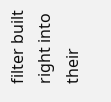filter built right into their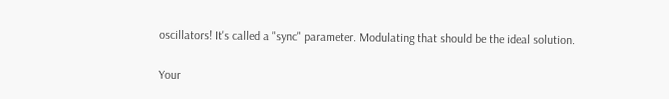oscillators! It's called a "sync" parameter. Modulating that should be the ideal solution.

Your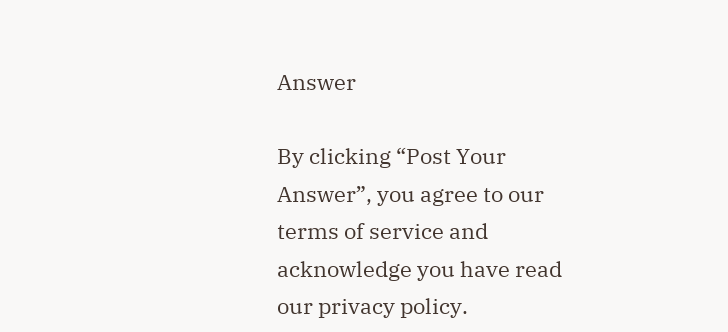Answer

By clicking “Post Your Answer”, you agree to our terms of service and acknowledge you have read our privacy policy.